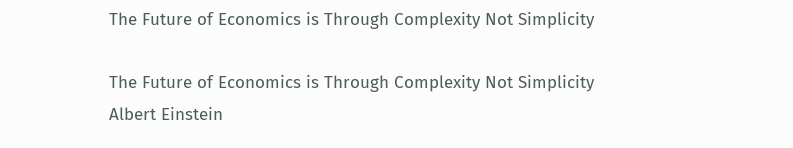The Future of Economics is Through Complexity Not Simplicity

The Future of Economics is Through Complexity Not Simplicity
Albert Einstein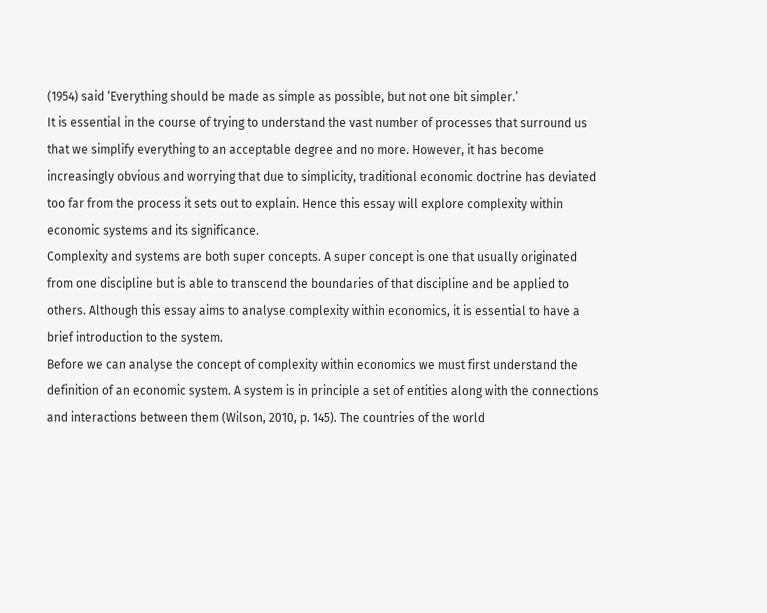(1954) said ‘Everything should be made as simple as possible, but not one bit simpler.’
It is essential in the course of trying to understand the vast number of processes that surround us
that we simplify everything to an acceptable degree and no more. However, it has become
increasingly obvious and worrying that due to simplicity, traditional economic doctrine has deviated
too far from the process it sets out to explain. Hence this essay will explore complexity within
economic systems and its significance.
Complexity and systems are both super concepts. A super concept is one that usually originated
from one discipline but is able to transcend the boundaries of that discipline and be applied to
others. Although this essay aims to analyse complexity within economics, it is essential to have a
brief introduction to the system.
Before we can analyse the concept of complexity within economics we must first understand the
definition of an economic system. A system is in principle a set of entities along with the connections
and interactions between them (Wilson, 2010, p. 145). The countries of the world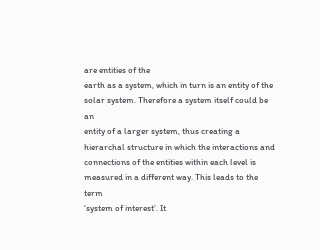are entities of the
earth as a system, which in turn is an entity of the solar system. Therefore a system itself could be an
entity of a larger system, thus creating a hierarchal structure in which the interactions and
connections of the entities within each level is measured in a different way. This leads to the term
‘system of interest’. It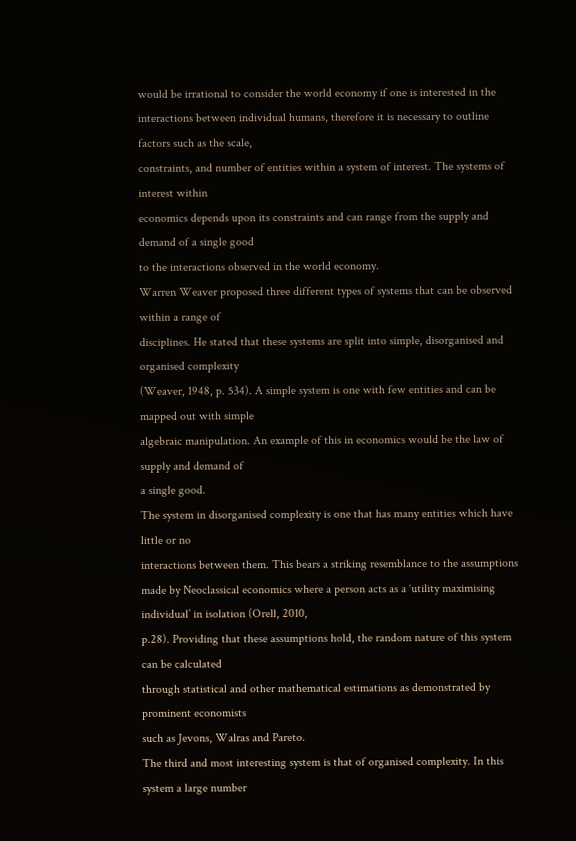would be irrational to consider the world economy if one is interested in the
interactions between individual humans, therefore it is necessary to outline factors such as the scale,
constraints, and number of entities within a system of interest. The systems of interest within
economics depends upon its constraints and can range from the supply and demand of a single good
to the interactions observed in the world economy.
Warren Weaver proposed three different types of systems that can be observed within a range of
disciplines. He stated that these systems are split into simple, disorganised and organised complexity
(Weaver, 1948, p. 534). A simple system is one with few entities and can be mapped out with simple
algebraic manipulation. An example of this in economics would be the law of supply and demand of
a single good.
The system in disorganised complexity is one that has many entities which have little or no
interactions between them. This bears a striking resemblance to the assumptions made by Neoclassical economics where a person acts as a ‘utility maximising individual’ in isolation (Orell, 2010,
p.28). Providing that these assumptions hold, the random nature of this system can be calculated
through statistical and other mathematical estimations as demonstrated by prominent economists
such as Jevons, Walras and Pareto.
The third and most interesting system is that of organised complexity. In this system a large number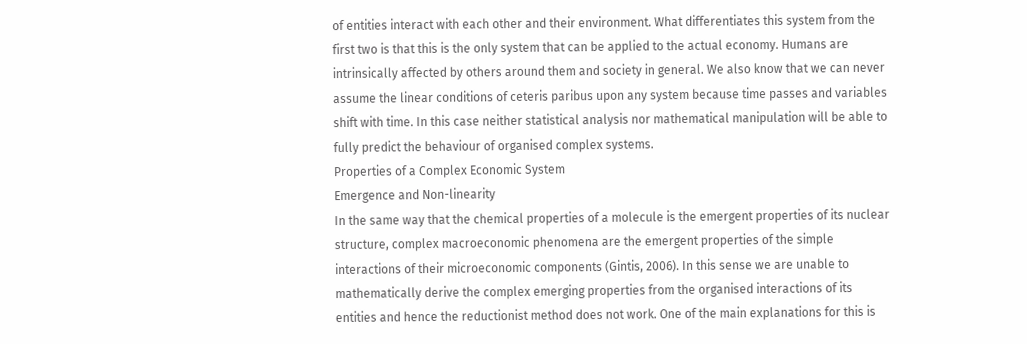of entities interact with each other and their environment. What differentiates this system from the
first two is that this is the only system that can be applied to the actual economy. Humans are
intrinsically affected by others around them and society in general. We also know that we can never
assume the linear conditions of ceteris paribus upon any system because time passes and variables
shift with time. In this case neither statistical analysis nor mathematical manipulation will be able to
fully predict the behaviour of organised complex systems.
Properties of a Complex Economic System
Emergence and Non-linearity
In the same way that the chemical properties of a molecule is the emergent properties of its nuclear
structure, complex macroeconomic phenomena are the emergent properties of the simple
interactions of their microeconomic components (Gintis, 2006). In this sense we are unable to
mathematically derive the complex emerging properties from the organised interactions of its
entities and hence the reductionist method does not work. One of the main explanations for this is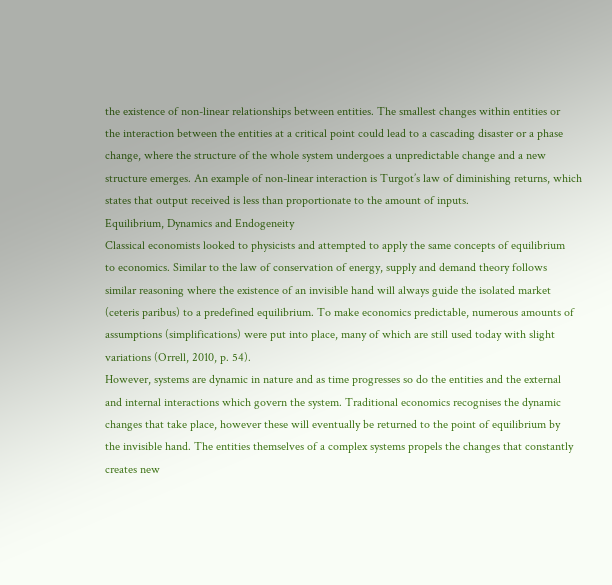the existence of non-linear relationships between entities. The smallest changes within entities or
the interaction between the entities at a critical point could lead to a cascading disaster or a phase
change, where the structure of the whole system undergoes a unpredictable change and a new
structure emerges. An example of non-linear interaction is Turgot’s law of diminishing returns, which
states that output received is less than proportionate to the amount of inputs.
Equilibrium, Dynamics and Endogeneity
Classical economists looked to physicists and attempted to apply the same concepts of equilibrium
to economics. Similar to the law of conservation of energy, supply and demand theory follows
similar reasoning where the existence of an invisible hand will always guide the isolated market
(ceteris paribus) to a predefined equilibrium. To make economics predictable, numerous amounts of
assumptions (simplifications) were put into place, many of which are still used today with slight
variations (Orrell, 2010, p. 54).
However, systems are dynamic in nature and as time progresses so do the entities and the external
and internal interactions which govern the system. Traditional economics recognises the dynamic
changes that take place, however these will eventually be returned to the point of equilibrium by
the invisible hand. The entities themselves of a complex systems propels the changes that constantly
creates new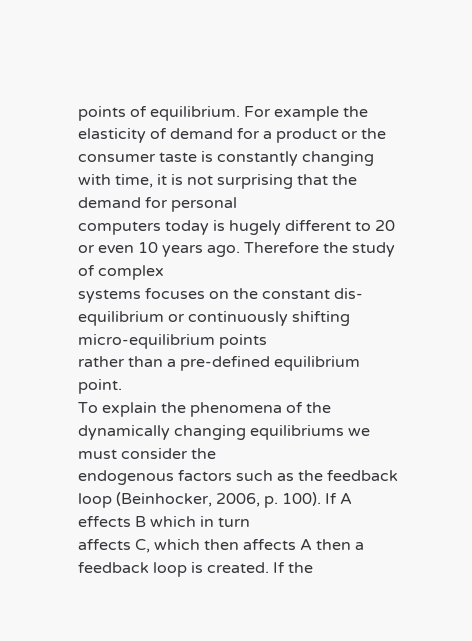points of equilibrium. For example the elasticity of demand for a product or the
consumer taste is constantly changing with time, it is not surprising that the demand for personal
computers today is hugely different to 20 or even 10 years ago. Therefore the study of complex
systems focuses on the constant dis-equilibrium or continuously shifting micro-equilibrium points
rather than a pre-defined equilibrium point.
To explain the phenomena of the dynamically changing equilibriums we must consider the
endogenous factors such as the feedback loop (Beinhocker, 2006, p. 100). If A effects B which in turn
affects C, which then affects A then a feedback loop is created. If the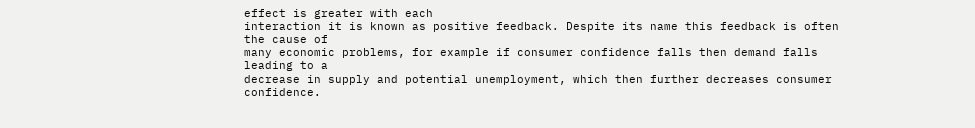effect is greater with each
interaction it is known as positive feedback. Despite its name this feedback is often the cause of
many economic problems, for example if consumer confidence falls then demand falls leading to a
decrease in supply and potential unemployment, which then further decreases consumer confidence.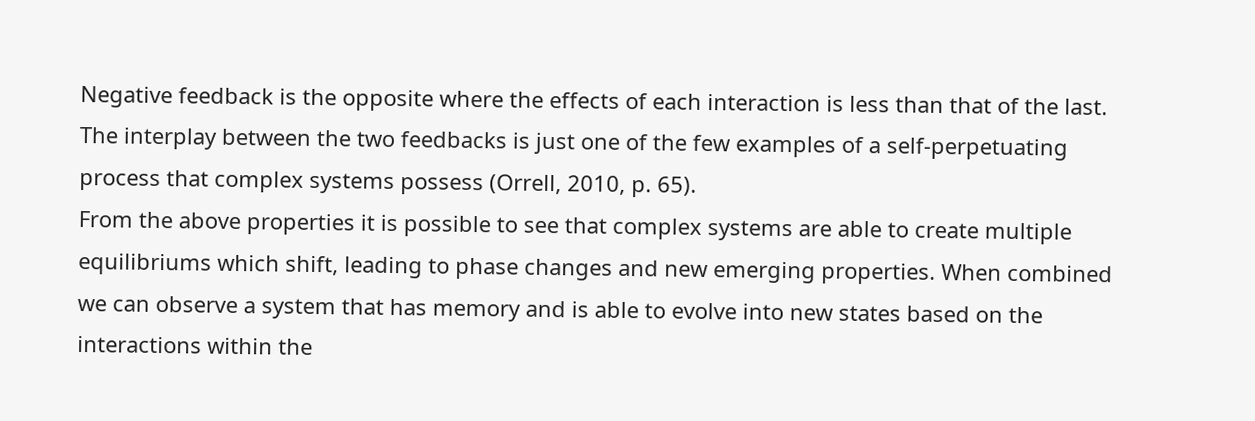Negative feedback is the opposite where the effects of each interaction is less than that of the last.
The interplay between the two feedbacks is just one of the few examples of a self-perpetuating
process that complex systems possess (Orrell, 2010, p. 65).
From the above properties it is possible to see that complex systems are able to create multiple
equilibriums which shift, leading to phase changes and new emerging properties. When combined
we can observe a system that has memory and is able to evolve into new states based on the
interactions within the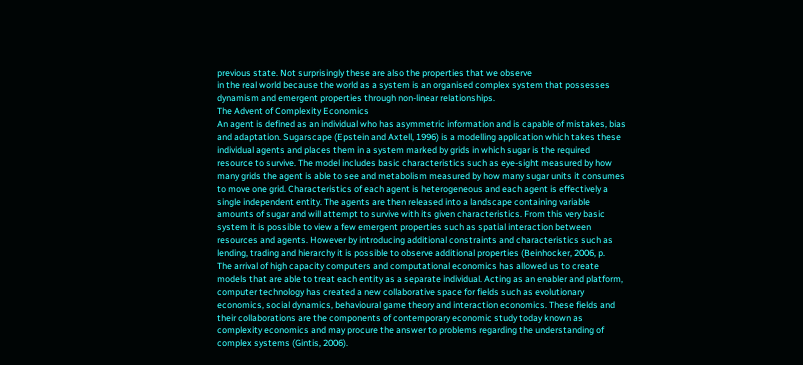previous state. Not surprisingly these are also the properties that we observe
in the real world because the world as a system is an organised complex system that possesses
dynamism and emergent properties through non-linear relationships.
The Advent of Complexity Economics
An agent is defined as an individual who has asymmetric information and is capable of mistakes, bias
and adaptation. Sugarscape (Epstein and Axtell, 1996) is a modelling application which takes these
individual agents and places them in a system marked by grids in which sugar is the required
resource to survive. The model includes basic characteristics such as eye-sight measured by how
many grids the agent is able to see and metabolism measured by how many sugar units it consumes
to move one grid. Characteristics of each agent is heterogeneous and each agent is effectively a
single independent entity. The agents are then released into a landscape containing variable
amounts of sugar and will attempt to survive with its given characteristics. From this very basic
system it is possible to view a few emergent properties such as spatial interaction between
resources and agents. However by introducing additional constraints and characteristics such as
lending, trading and hierarchy it is possible to observe additional properties (Beinhocker, 2006, p.
The arrival of high capacity computers and computational economics has allowed us to create
models that are able to treat each entity as a separate individual. Acting as an enabler and platform,
computer technology has created a new collaborative space for fields such as evolutionary
economics, social dynamics, behavioural game theory and interaction economics. These fields and
their collaborations are the components of contemporary economic study today known as
complexity economics and may procure the answer to problems regarding the understanding of
complex systems (Gintis, 2006).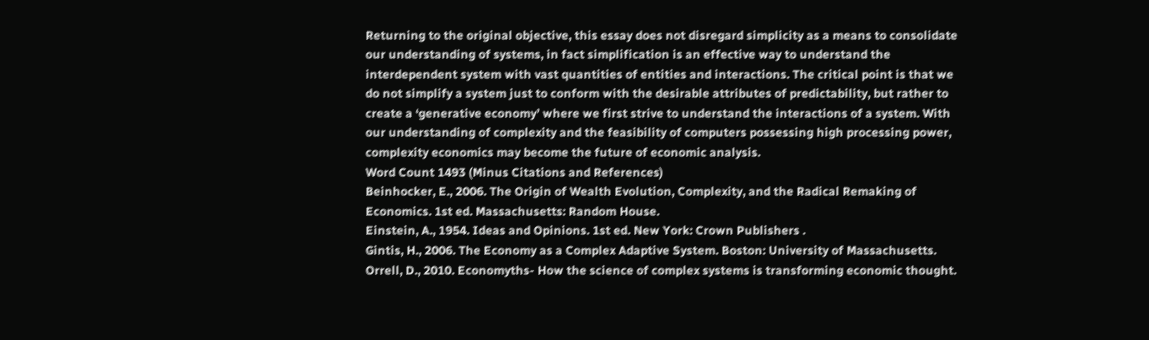Returning to the original objective, this essay does not disregard simplicity as a means to consolidate
our understanding of systems, in fact simplification is an effective way to understand the
interdependent system with vast quantities of entities and interactions. The critical point is that we
do not simplify a system just to conform with the desirable attributes of predictability, but rather to
create a ‘generative economy’ where we first strive to understand the interactions of a system. With
our understanding of complexity and the feasibility of computers possessing high processing power,
complexity economics may become the future of economic analysis.
Word Count 1493 (Minus Citations and References)
Beinhocker, E., 2006. The Origin of Wealth Evolution, Complexity, and the Radical Remaking of
Economics. 1st ed. Massachusetts: Random House.
Einstein, A., 1954. Ideas and Opinions. 1st ed. New York: Crown Publishers .
Gintis, H., 2006. The Economy as a Complex Adaptive System. Boston: University of Massachusetts.
Orrell, D., 2010. Economyths- How the science of complex systems is transforming economic thought.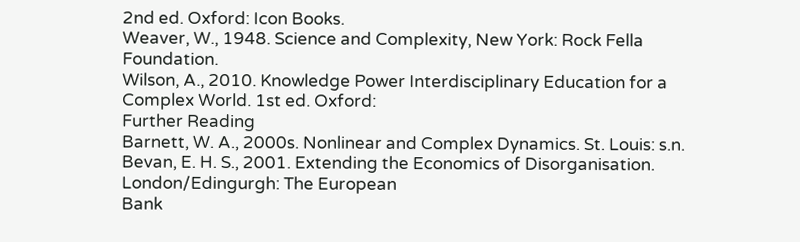2nd ed. Oxford: Icon Books.
Weaver, W., 1948. Science and Complexity, New York: Rock Fella Foundation.
Wilson, A., 2010. Knowledge Power Interdisciplinary Education for a Complex World. 1st ed. Oxford:
Further Reading
Barnett, W. A., 2000s. Nonlinear and Complex Dynamics. St. Louis: s.n.
Bevan, E. H. S., 2001. Extending the Economics of Disorganisation. London/Edingurgh: The European
Bank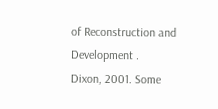of Reconstruction and Development .
Dixon, 2001. Some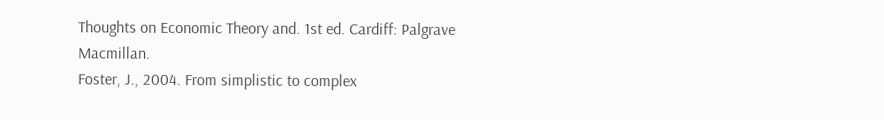Thoughts on Economic Theory and. 1st ed. Cardiff: Palgrave Macmillan.
Foster, J., 2004. From simplistic to complex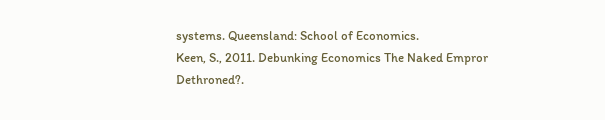systems. Queensland: School of Economics.
Keen, S., 2011. Debunking Economics The Naked Empror Dethroned?.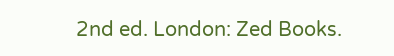2nd ed. London: Zed Books.